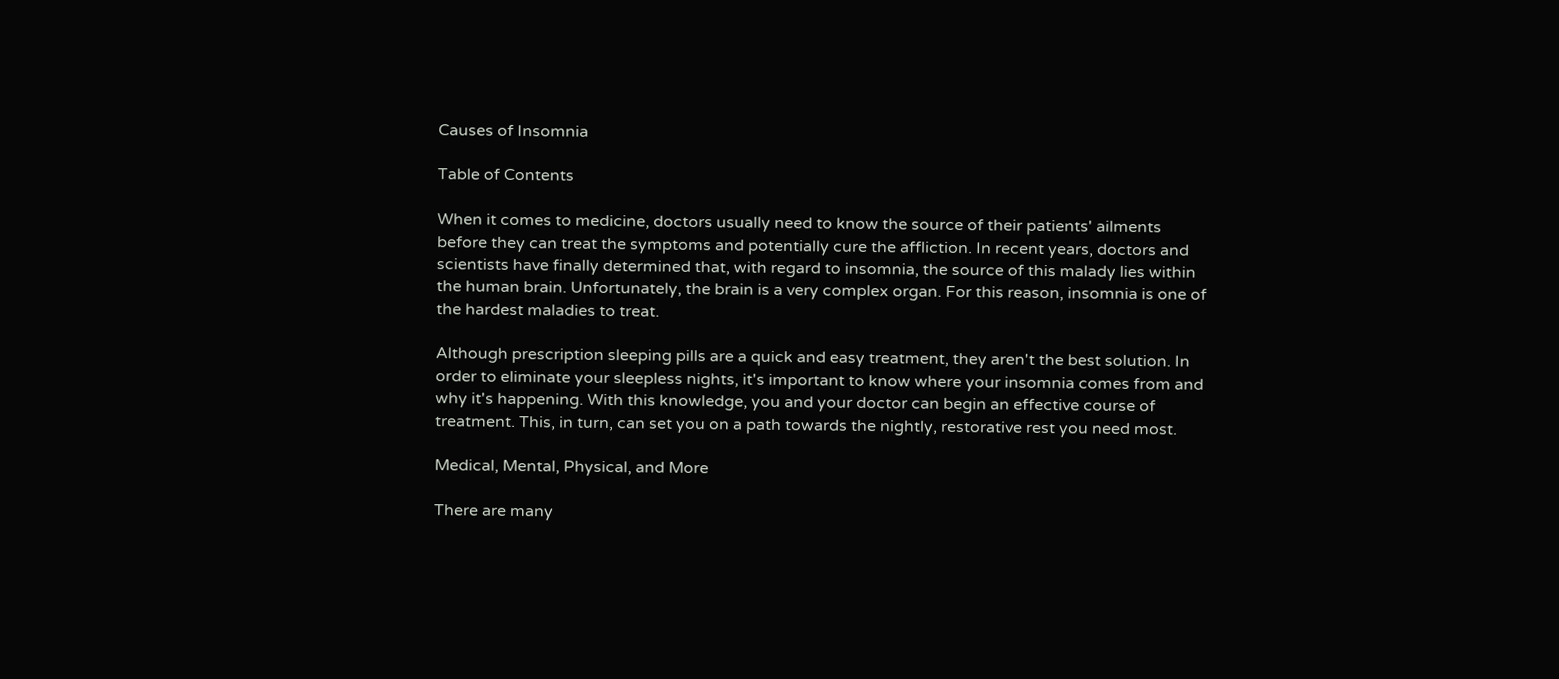Causes of Insomnia

Table of Contents

When it comes to medicine, doctors usually need to know the source of their patients' ailments before they can treat the symptoms and potentially cure the affliction. In recent years, doctors and scientists have finally determined that, with regard to insomnia, the source of this malady lies within the human brain. Unfortunately, the brain is a very complex organ. For this reason, insomnia is one of the hardest maladies to treat.

Although prescription sleeping pills are a quick and easy treatment, they aren't the best solution. In order to eliminate your sleepless nights, it's important to know where your insomnia comes from and why it's happening. With this knowledge, you and your doctor can begin an effective course of treatment. This, in turn, can set you on a path towards the nightly, restorative rest you need most.

Medical, Mental, Physical, and More

There are many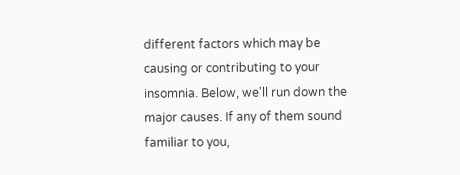different factors which may be causing or contributing to your insomnia. Below, we'll run down the major causes. If any of them sound familiar to you,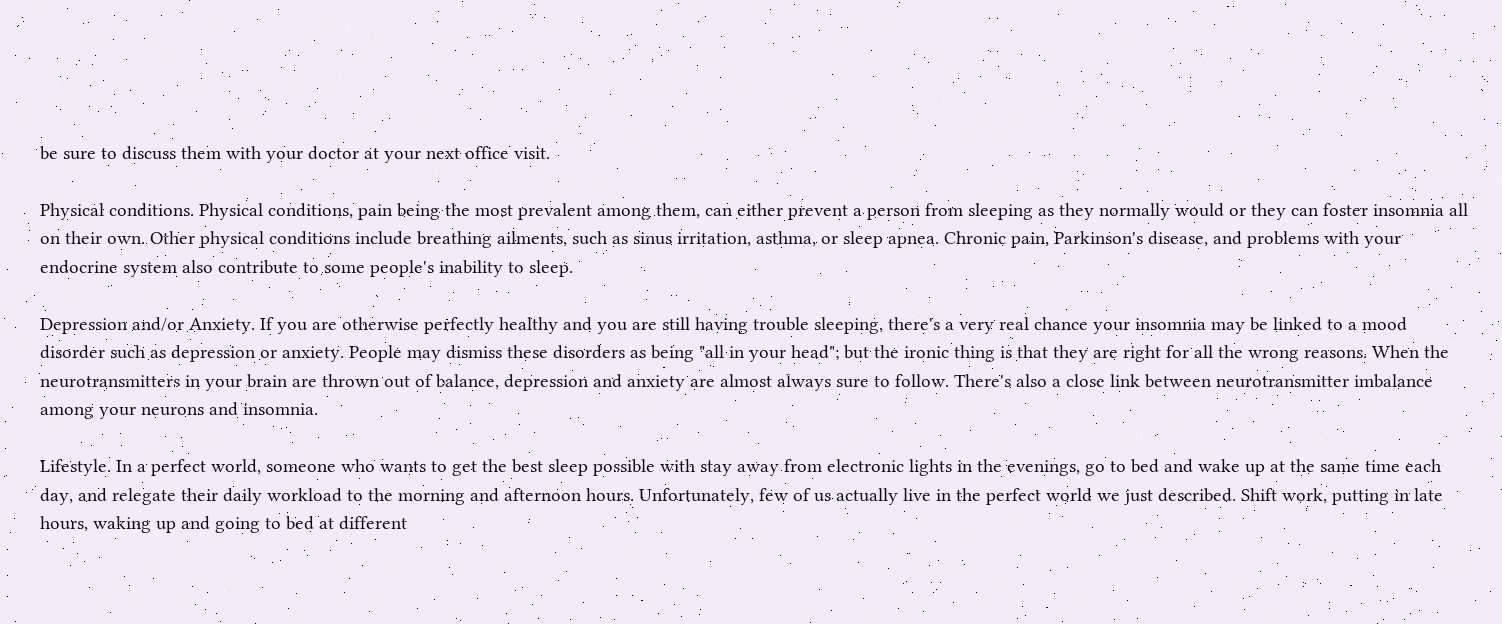be sure to discuss them with your doctor at your next office visit.

Physical conditions. Physical conditions, pain being the most prevalent among them, can either prevent a person from sleeping as they normally would or they can foster insomnia all on their own. Other physical conditions include breathing ailments, such as sinus irritation, asthma, or sleep apnea. Chronic pain, Parkinson's disease, and problems with your endocrine system also contribute to some people's inability to sleep.

Depression and/or Anxiety. If you are otherwise perfectly healthy and you are still having trouble sleeping, there's a very real chance your insomnia may be linked to a mood disorder such as depression or anxiety. People may dismiss these disorders as being "all in your head"; but the ironic thing is that they are right for all the wrong reasons. When the neurotransmitters in your brain are thrown out of balance, depression and anxiety are almost always sure to follow. There's also a close link between neurotransmitter imbalance among your neurons and insomnia.

Lifestyle. In a perfect world, someone who wants to get the best sleep possible with stay away from electronic lights in the evenings, go to bed and wake up at the same time each day, and relegate their daily workload to the morning and afternoon hours. Unfortunately, few of us actually live in the perfect world we just described. Shift work, putting in late hours, waking up and going to bed at different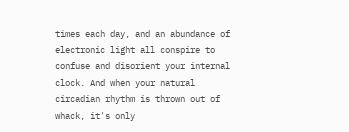times each day, and an abundance of electronic light all conspire to confuse and disorient your internal clock. And when your natural circadian rhythm is thrown out of whack, it's only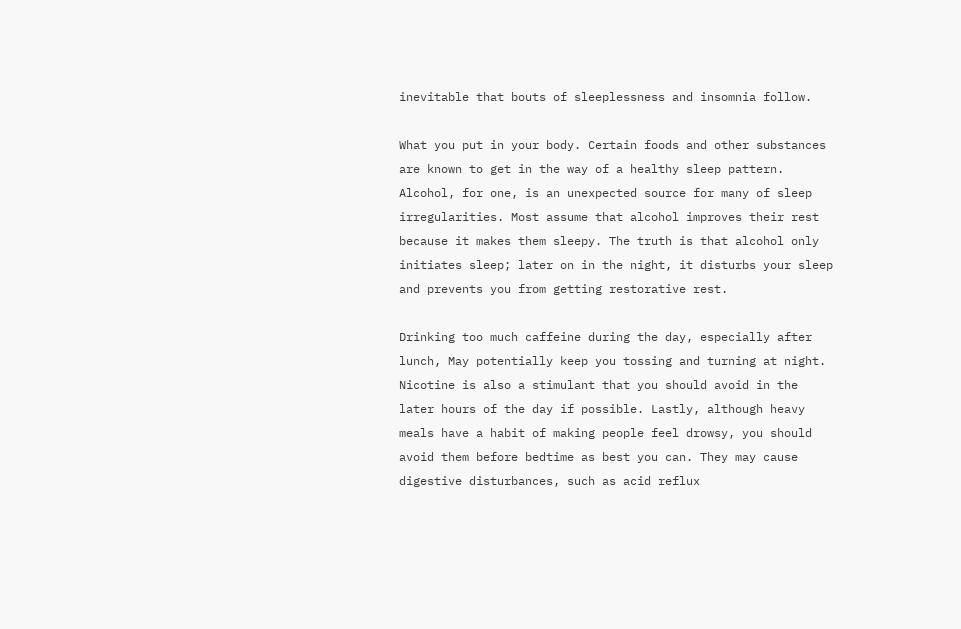inevitable that bouts of sleeplessness and insomnia follow.

What you put in your body. Certain foods and other substances are known to get in the way of a healthy sleep pattern. Alcohol, for one, is an unexpected source for many of sleep irregularities. Most assume that alcohol improves their rest because it makes them sleepy. The truth is that alcohol only initiates sleep; later on in the night, it disturbs your sleep and prevents you from getting restorative rest.

Drinking too much caffeine during the day, especially after lunch, May potentially keep you tossing and turning at night. Nicotine is also a stimulant that you should avoid in the later hours of the day if possible. Lastly, although heavy meals have a habit of making people feel drowsy, you should avoid them before bedtime as best you can. They may cause digestive disturbances, such as acid reflux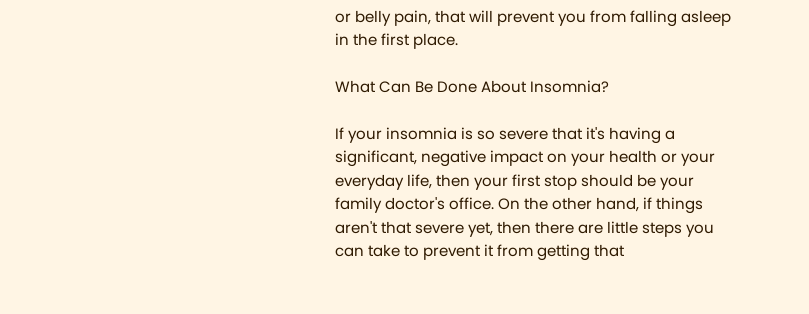or belly pain, that will prevent you from falling asleep in the first place.

What Can Be Done About Insomnia?

If your insomnia is so severe that it's having a significant, negative impact on your health or your everyday life, then your first stop should be your family doctor's office. On the other hand, if things aren't that severe yet, then there are little steps you can take to prevent it from getting that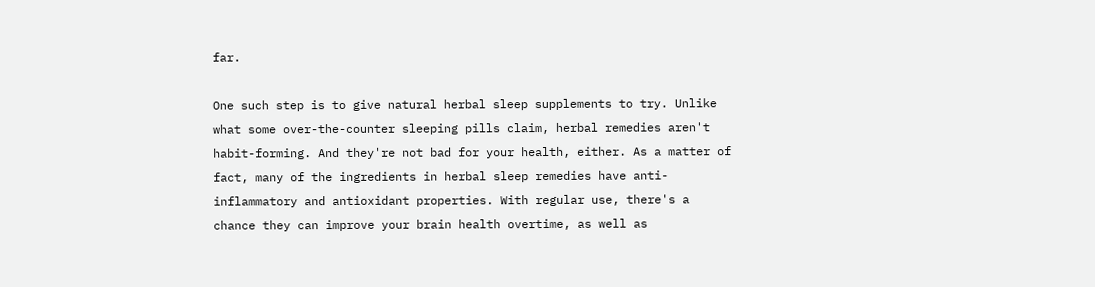far.

One such step is to give natural herbal sleep supplements to try. Unlike what some over-the-counter sleeping pills claim, herbal remedies aren't habit-forming. And they're not bad for your health, either. As a matter of fact, many of the ingredients in herbal sleep remedies have anti-inflammatory and antioxidant properties. With regular use, there's a chance they can improve your brain health overtime, as well as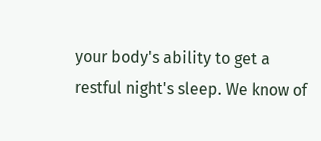your body's ability to get a restful night's sleep. We know of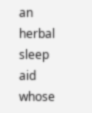an herbal sleep aid whose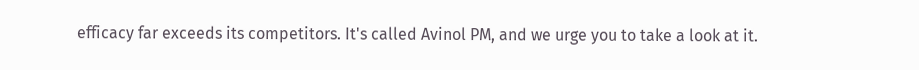efficacy far exceeds its competitors. It's called Avinol PM, and we urge you to take a look at it.